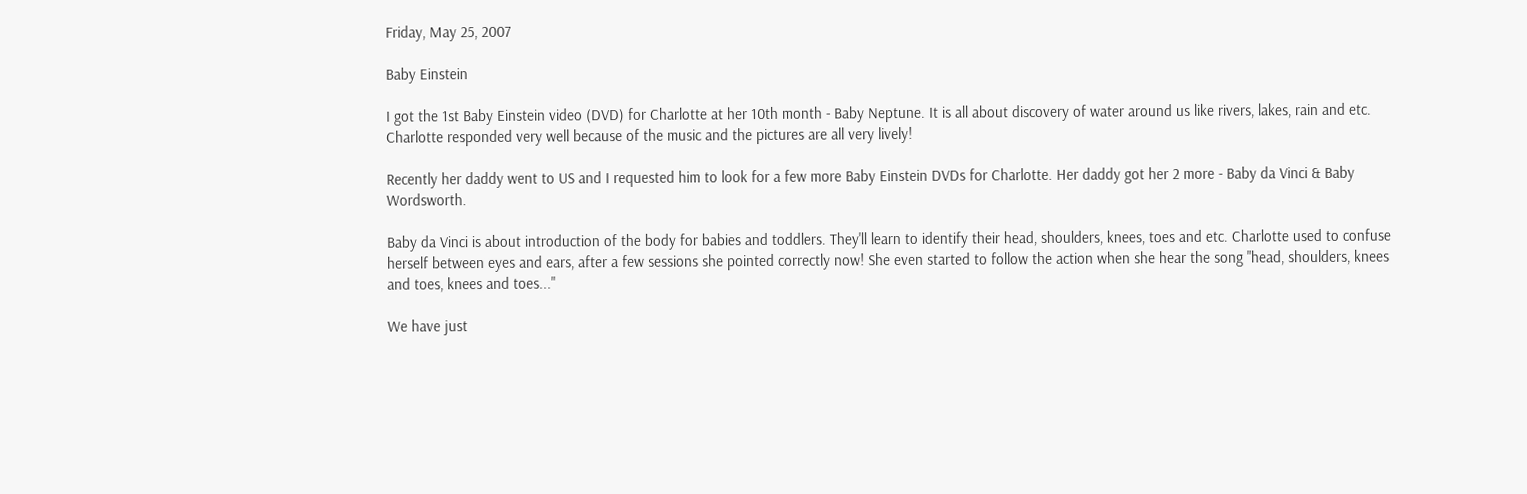Friday, May 25, 2007

Baby Einstein

I got the 1st Baby Einstein video (DVD) for Charlotte at her 10th month - Baby Neptune. It is all about discovery of water around us like rivers, lakes, rain and etc. Charlotte responded very well because of the music and the pictures are all very lively!

Recently her daddy went to US and I requested him to look for a few more Baby Einstein DVDs for Charlotte. Her daddy got her 2 more - Baby da Vinci & Baby Wordsworth.

Baby da Vinci is about introduction of the body for babies and toddlers. They'll learn to identify their head, shoulders, knees, toes and etc. Charlotte used to confuse herself between eyes and ears, after a few sessions she pointed correctly now! She even started to follow the action when she hear the song "head, shoulders, knees and toes, knees and toes..."

We have just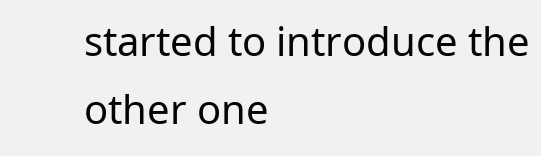started to introduce the other one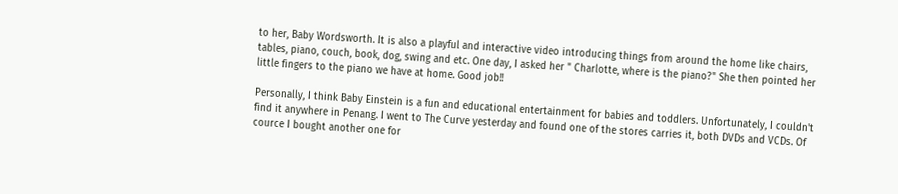to her, Baby Wordsworth. It is also a playful and interactive video introducing things from around the home like chairs, tables, piano, couch, book, dog, swing and etc. One day, I asked her " Charlotte, where is the piano?" She then pointed her little fingers to the piano we have at home. Good job!!

Personally, I think Baby Einstein is a fun and educational entertainment for babies and toddlers. Unfortunately, I couldn't find it anywhere in Penang. I went to The Curve yesterday and found one of the stores carries it, both DVDs and VCDs. Of cource I bought another one for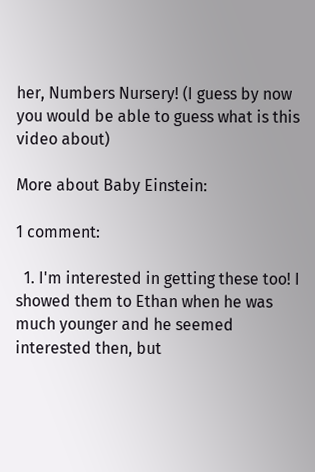her, Numbers Nursery! (I guess by now you would be able to guess what is this video about)

More about Baby Einstein:

1 comment:

  1. I'm interested in getting these too! I showed them to Ethan when he was much younger and he seemed interested then, but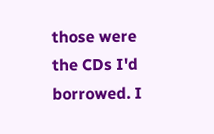those were the CDs I'd borrowed. I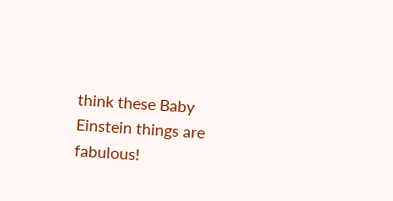think these Baby Einstein things are fabulous!